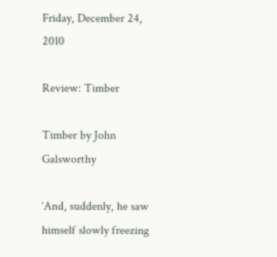Friday, December 24, 2010

Review: Timber

Timber by John Galsworthy

‘And, suddenly, he saw himself slowly freezing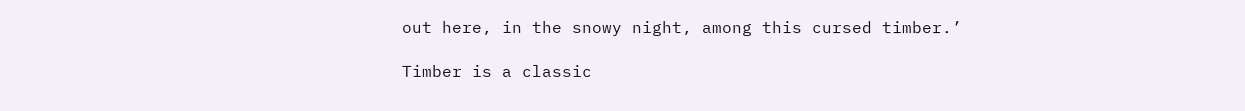out here, in the snowy night, among this cursed timber.’

Timber is a classic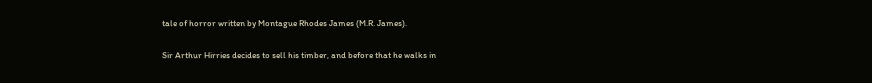tale of horror written by Montague Rhodes James (M.R. James).

Sir Arthur Hirries decides to sell his timber, and before that he walks in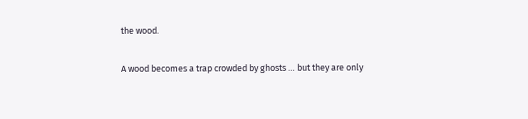the wood.

A wood becomes a trap crowded by ghosts … but they are only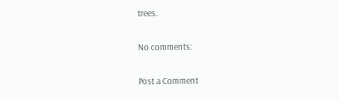trees.

No comments:

Post a Comment